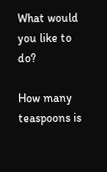What would you like to do?

How many teaspoons is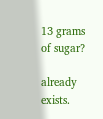13 grams of sugar?

already exists.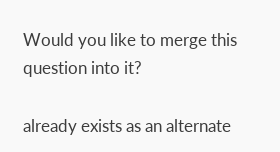Would you like to merge this question into it?

already exists as an alternate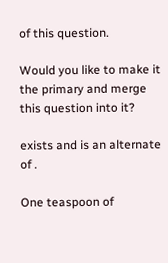of this question.

Would you like to make it the primary and merge this question into it?

exists and is an alternate of .

One teaspoon of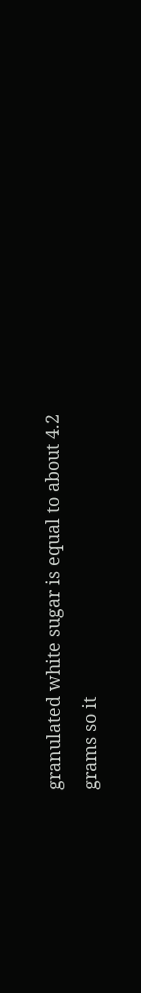granulated white sugar is equal to about 4.2 grams so it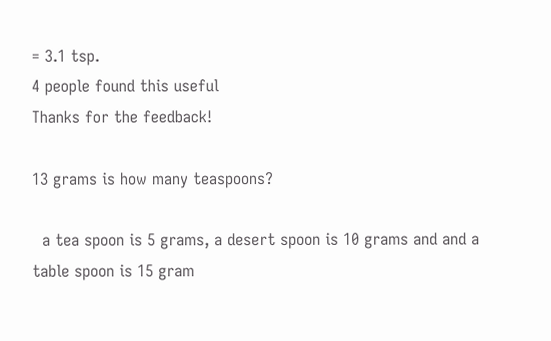= 3.1 tsp.
4 people found this useful
Thanks for the feedback!

13 grams is how many teaspoons?

  a tea spoon is 5 grams, a desert spoon is 10 grams and and a table spoon is 15 gram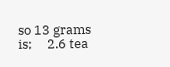so 13 grams is;     2.6 tea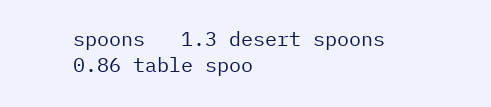spoons   1.3 desert spoons   0.86 table spoo